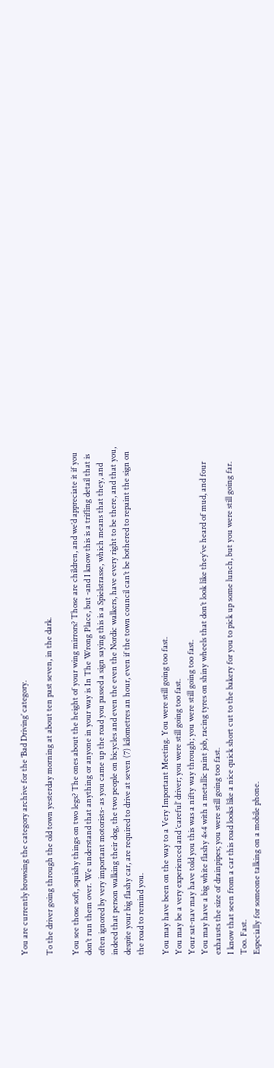You are currently browsing the category archive for the ‘Bad Driving’ category.

To the driver going through the old town yesterday morning at about ten past seven, in the dark.

You see those soft, squishy things on two legs? The ones about the height of your wing mirrors? Those are children, and we’d appreciate it if you don’t run them over. We understand that anything or anyone in your way is In The Wrong Place, but -and I know this is a trifling detail that is often ignored by very important motorists- as you came up the road you passed a sign saying this is a Spielstrasse, which means that they, and indeed that person walking their dog, the two people on bicycles and even the even the Nordic walkers, have every right to be there, and that you, despite your big flashy car, are required to drive at seven (7) kilometres an hour, even if the town council can’t be bothered to repaint the sign on the road to remind you.

You may have been on the way to a Very Important Meeting. You were still going too fast.
You may be a very experienced and ‘careful’ driver; you were still going too fast.
Your sat-nav may have told you this was a nifty way through; you were still going too fast.
You may have a big white flashy 4×4 with a metallic paint job, racing tyres on shiny wheels that don’t look like they’ve heard of mud, and four exhausts the size of drainpipes; you were still going too fast.
I know that seen from a car this road looks like a nice quick short cut to the bakery for you to pick up some lunch, but you were still going far. Too. Fast.
Especially for someone talking on a mobile phone.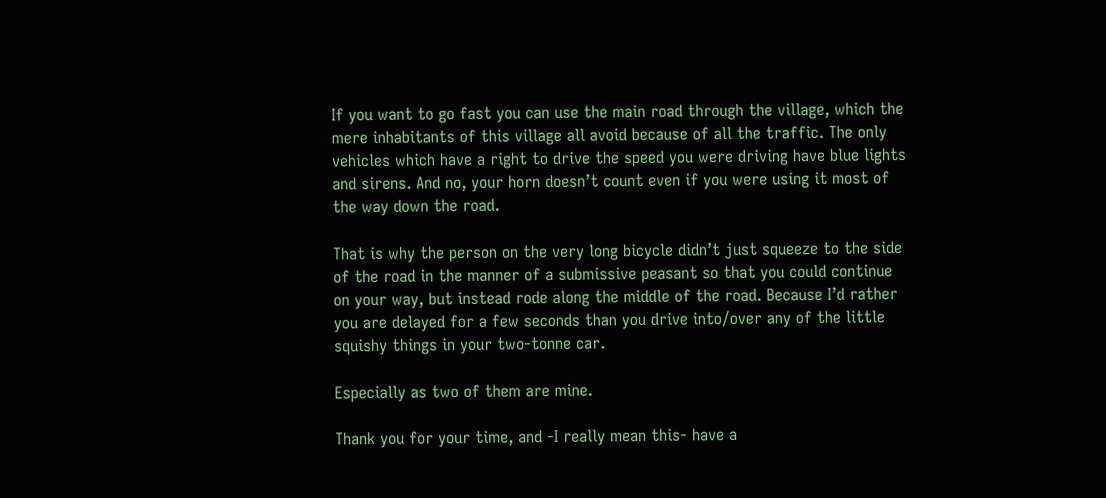If you want to go fast you can use the main road through the village, which the mere inhabitants of this village all avoid because of all the traffic. The only vehicles which have a right to drive the speed you were driving have blue lights and sirens. And no, your horn doesn’t count even if you were using it most of the way down the road.

That is why the person on the very long bicycle didn’t just squeeze to the side of the road in the manner of a submissive peasant so that you could continue on your way, but instead rode along the middle of the road. Because I’d rather you are delayed for a few seconds than you drive into/over any of the little squishy things in your two-tonne car.

Especially as two of them are mine.

Thank you for your time, and -I really mean this- have a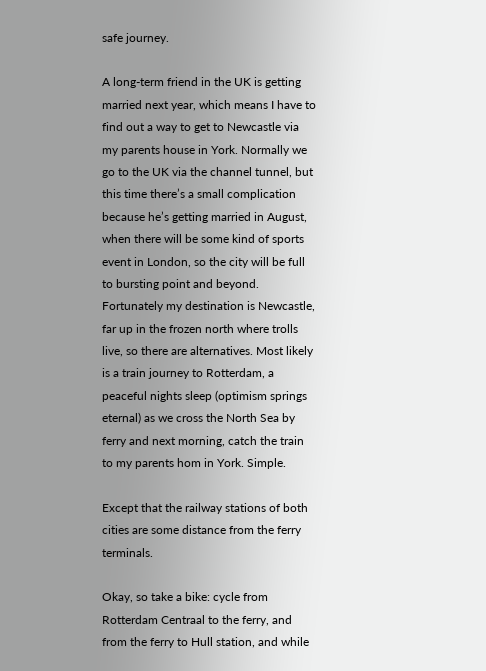safe journey.

A long-term friend in the UK is getting married next year, which means I have to find out a way to get to Newcastle via my parents house in York. Normally we go to the UK via the channel tunnel, but this time there’s a small complication because he’s getting married in August, when there will be some kind of sports event in London, so the city will be full to bursting point and beyond.
Fortunately my destination is Newcastle, far up in the frozen north where trolls live, so there are alternatives. Most likely is a train journey to Rotterdam, a peaceful nights sleep (optimism springs eternal) as we cross the North Sea by ferry and next morning, catch the train to my parents hom in York. Simple.

Except that the railway stations of both cities are some distance from the ferry terminals.

Okay, so take a bike: cycle from Rotterdam Centraal to the ferry, and from the ferry to Hull station, and while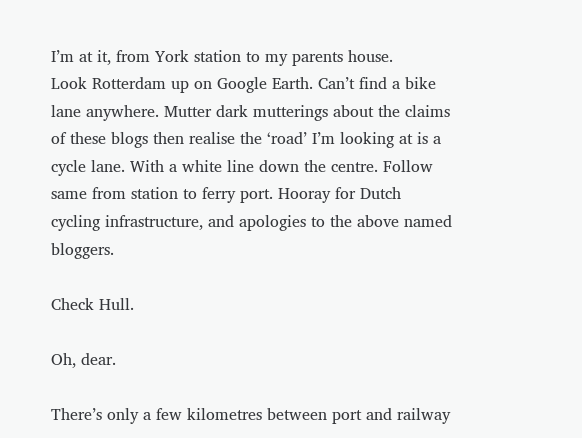I’m at it, from York station to my parents house.
Look Rotterdam up on Google Earth. Can’t find a bike lane anywhere. Mutter dark mutterings about the claims of these blogs then realise the ‘road’ I’m looking at is a cycle lane. With a white line down the centre. Follow same from station to ferry port. Hooray for Dutch cycling infrastructure, and apologies to the above named bloggers.

Check Hull.

Oh, dear.

There’s only a few kilometres between port and railway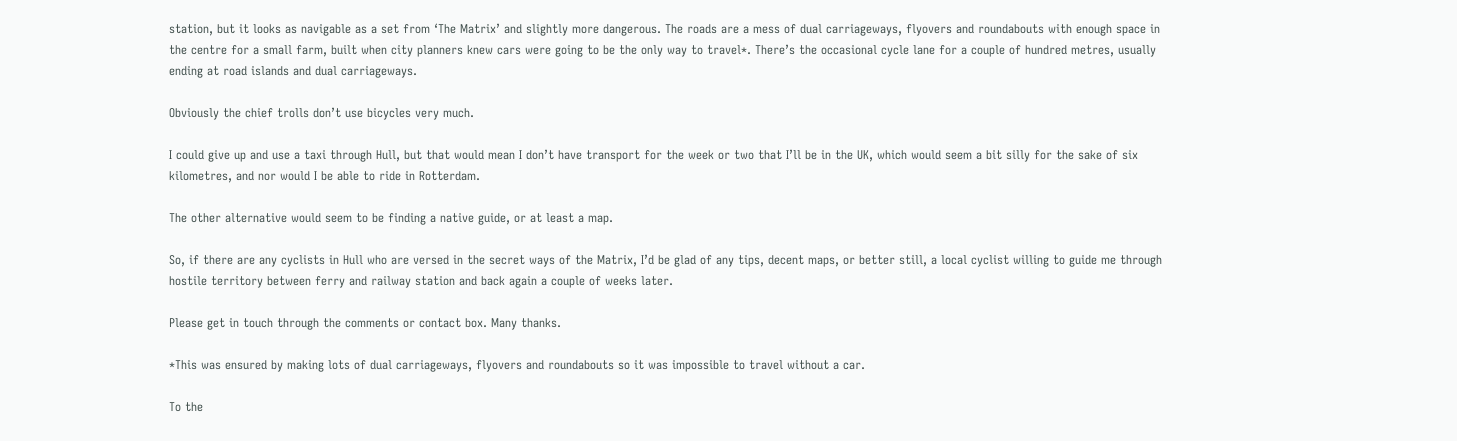station, but it looks as navigable as a set from ‘The Matrix’ and slightly more dangerous. The roads are a mess of dual carriageways, flyovers and roundabouts with enough space in the centre for a small farm, built when city planners knew cars were going to be the only way to travel*. There’s the occasional cycle lane for a couple of hundred metres, usually ending at road islands and dual carriageways.

Obviously the chief trolls don’t use bicycles very much.

I could give up and use a taxi through Hull, but that would mean I don’t have transport for the week or two that I’ll be in the UK, which would seem a bit silly for the sake of six kilometres, and nor would I be able to ride in Rotterdam.

The other alternative would seem to be finding a native guide, or at least a map.

So, if there are any cyclists in Hull who are versed in the secret ways of the Matrix, I’d be glad of any tips, decent maps, or better still, a local cyclist willing to guide me through hostile territory between ferry and railway station and back again a couple of weeks later.

Please get in touch through the comments or contact box. Many thanks.

*This was ensured by making lots of dual carriageways, flyovers and roundabouts so it was impossible to travel without a car.

To the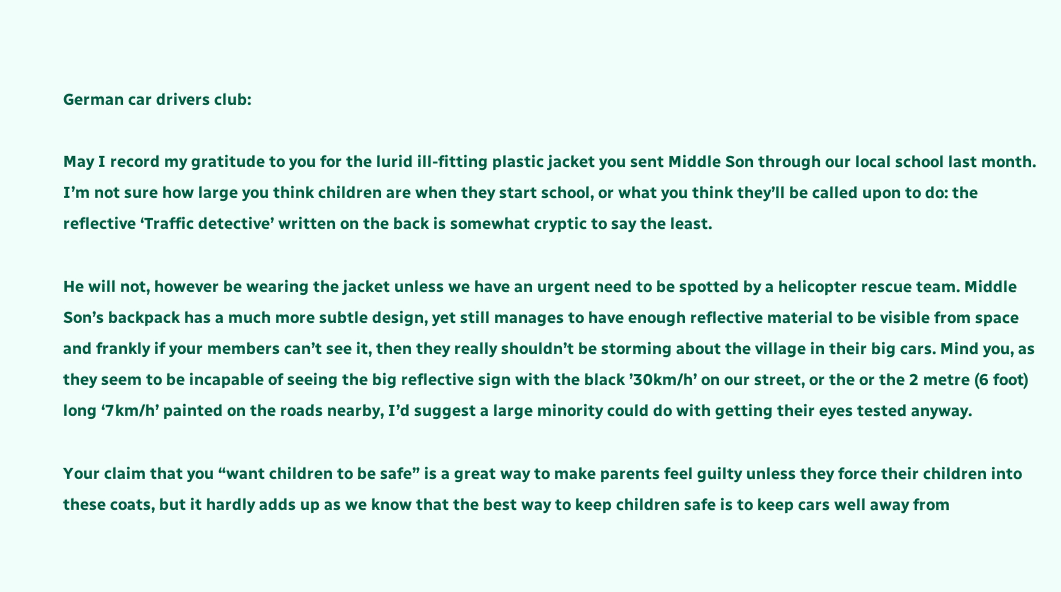German car drivers club:

May I record my gratitude to you for the lurid ill-fitting plastic jacket you sent Middle Son through our local school last month. I’m not sure how large you think children are when they start school, or what you think they’ll be called upon to do: the reflective ‘Traffic detective’ written on the back is somewhat cryptic to say the least.

He will not, however be wearing the jacket unless we have an urgent need to be spotted by a helicopter rescue team. Middle Son’s backpack has a much more subtle design, yet still manages to have enough reflective material to be visible from space and frankly if your members can’t see it, then they really shouldn’t be storming about the village in their big cars. Mind you, as they seem to be incapable of seeing the big reflective sign with the black ’30km/h’ on our street, or the or the 2 metre (6 foot) long ‘7km/h’ painted on the roads nearby, I’d suggest a large minority could do with getting their eyes tested anyway.

Your claim that you “want children to be safe” is a great way to make parents feel guilty unless they force their children into these coats, but it hardly adds up as we know that the best way to keep children safe is to keep cars well away from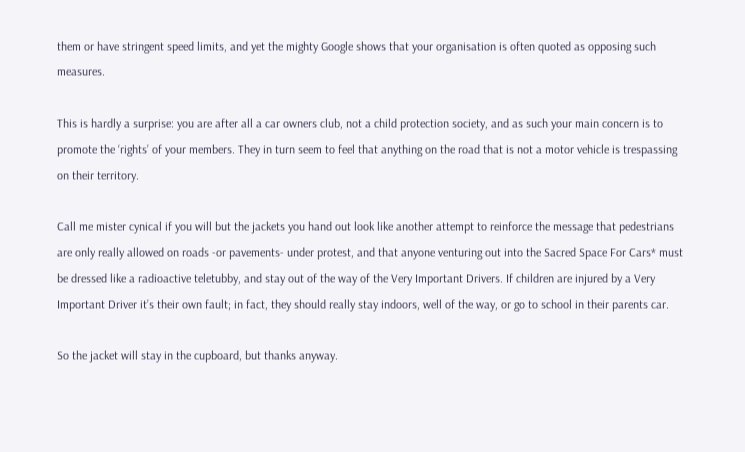them or have stringent speed limits, and yet the mighty Google shows that your organisation is often quoted as opposing such measures.

This is hardly a surprise: you are after all a car owners club, not a child protection society, and as such your main concern is to promote the ‘rights’ of your members. They in turn seem to feel that anything on the road that is not a motor vehicle is trespassing on their territory.

Call me mister cynical if you will but the jackets you hand out look like another attempt to reinforce the message that pedestrians are only really allowed on roads -or pavements- under protest, and that anyone venturing out into the Sacred Space For Cars* must be dressed like a radioactive teletubby, and stay out of the way of the Very Important Drivers. If children are injured by a Very Important Driver it’s their own fault; in fact, they should really stay indoors, well of the way, or go to school in their parents car.

So the jacket will stay in the cupboard, but thanks anyway.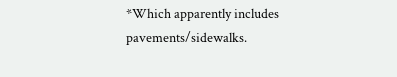*Which apparently includes pavements/sidewalks.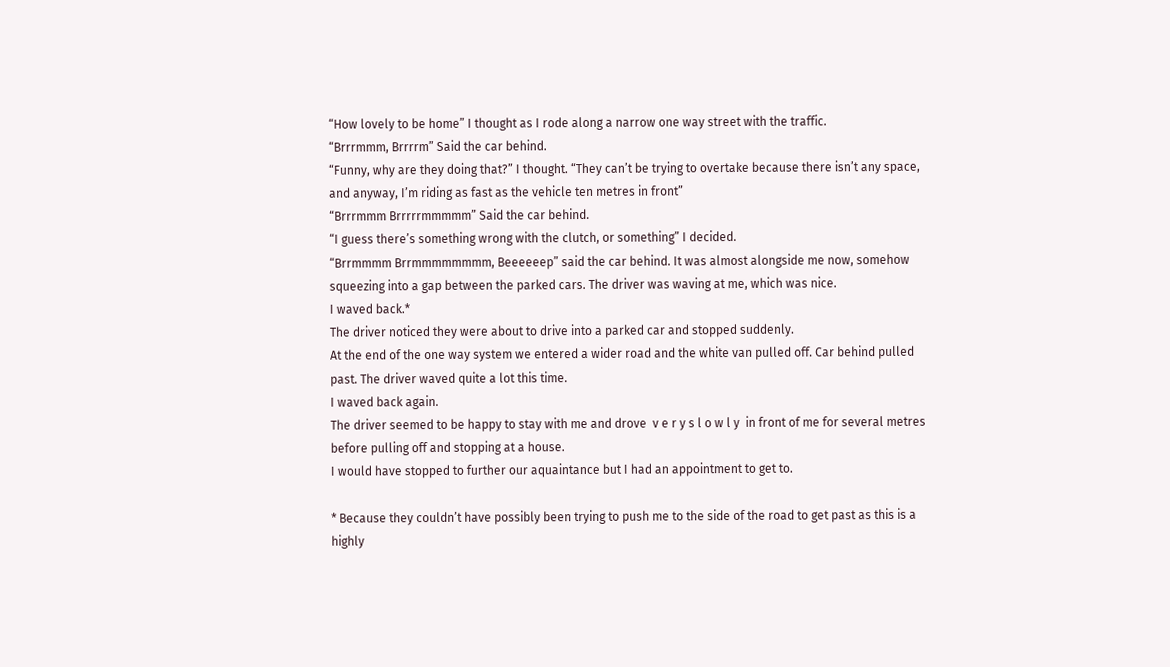“How lovely to be home” I thought as I rode along a narrow one way street with the traffic.
“Brrrmmm, Brrrrm” Said the car behind.
“Funny, why are they doing that?” I thought. “They can’t be trying to overtake because there isn’t any space, and anyway, I’m riding as fast as the vehicle ten metres in front”
“Brrrmmm Brrrrrmmmmm” Said the car behind.
“I guess there’s something wrong with the clutch, or something” I decided.
“Brrmmmm Brrmmmmmmmm, Beeeeeep” said the car behind. It was almost alongside me now, somehow squeezing into a gap between the parked cars. The driver was waving at me, which was nice.
I waved back.*
The driver noticed they were about to drive into a parked car and stopped suddenly.
At the end of the one way system we entered a wider road and the white van pulled off. Car behind pulled past. The driver waved quite a lot this time.
I waved back again.
The driver seemed to be happy to stay with me and drove  v e r y s l o w l y  in front of me for several metres before pulling off and stopping at a house.
I would have stopped to further our aquaintance but I had an appointment to get to.

* Because they couldn’t have possibly been trying to push me to the side of the road to get past as this is a highly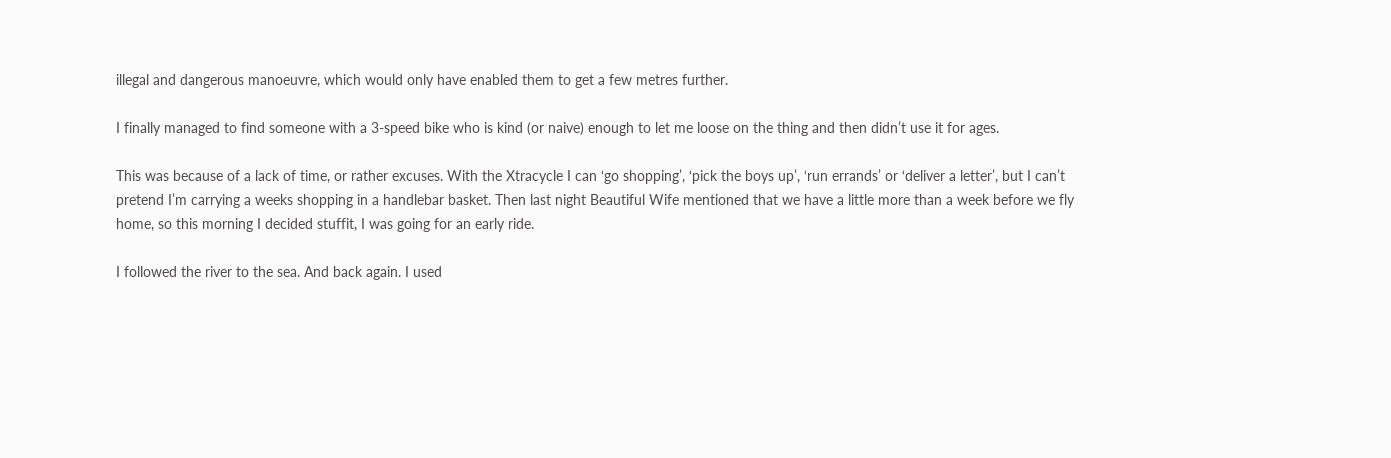illegal and dangerous manoeuvre, which would only have enabled them to get a few metres further.

I finally managed to find someone with a 3-speed bike who is kind (or naive) enough to let me loose on the thing and then didn’t use it for ages.

This was because of a lack of time, or rather excuses. With the Xtracycle I can ‘go shopping’, ‘pick the boys up’, ‘run errands’ or ‘deliver a letter’, but I can’t pretend I’m carrying a weeks shopping in a handlebar basket. Then last night Beautiful Wife mentioned that we have a little more than a week before we fly home, so this morning I decided stuffit, I was going for an early ride.

I followed the river to the sea. And back again. I used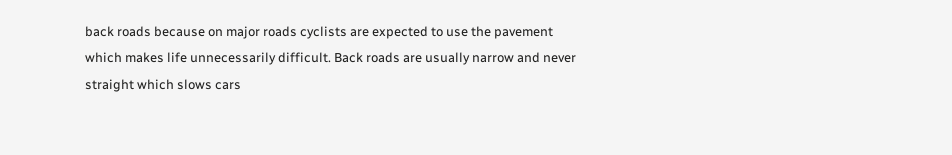back roads because on major roads cyclists are expected to use the pavement which makes life unnecessarily difficult. Back roads are usually narrow and never straight which slows cars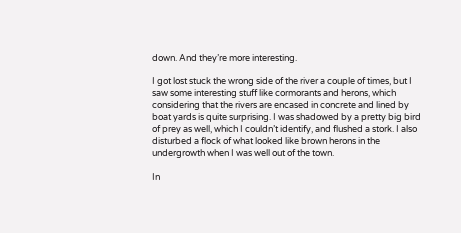down. And they’re more interesting.

I got lost stuck the wrong side of the river a couple of times, but I saw some interesting stuff like cormorants and herons, which considering that the rivers are encased in concrete and lined by boat yards is quite surprising. I was shadowed by a pretty big bird of prey as well, which I couldn’t identify, and flushed a stork. I also disturbed a flock of what looked like brown herons in the undergrowth when I was well out of the town.

In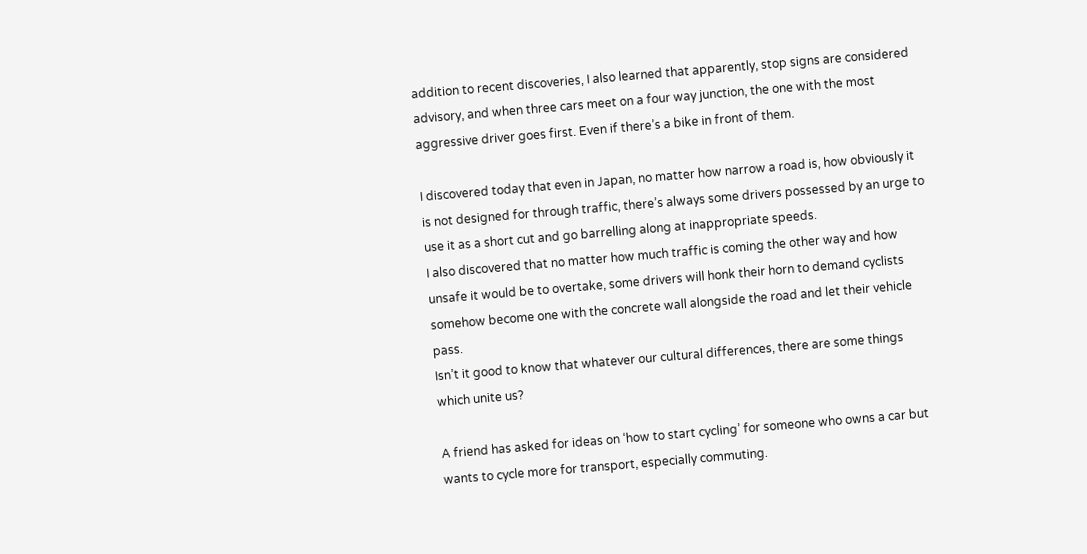addition to recent discoveries, I also learned that apparently, stop signs are considered advisory, and when three cars meet on a four way junction, the one with the most aggressive driver goes first. Even if there’s a bike in front of them.

I discovered today that even in Japan, no matter how narrow a road is, how obviously it is not designed for through traffic, there’s always some drivers possessed by an urge to use it as a short cut and go barrelling along at inappropriate speeds.
I also discovered that no matter how much traffic is coming the other way and how unsafe it would be to overtake, some drivers will honk their horn to demand cyclists somehow become one with the concrete wall alongside the road and let their vehicle pass.
Isn’t it good to know that whatever our cultural differences, there are some things which unite us?

A friend has asked for ideas on ‘how to start cycling’ for someone who owns a car but wants to cycle more for transport, especially commuting.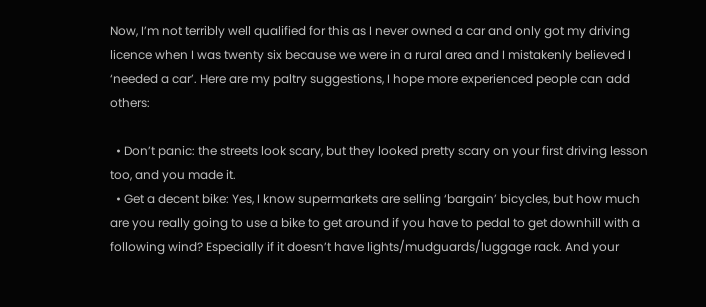Now, I’m not terribly well qualified for this as I never owned a car and only got my driving licence when I was twenty six because we were in a rural area and I mistakenly believed I ‘needed a car’. Here are my paltry suggestions, I hope more experienced people can add others:

  • Don’t panic: the streets look scary, but they looked pretty scary on your first driving lesson too, and you made it.
  • Get a decent bike: Yes, I know supermarkets are selling ‘bargain’ bicycles, but how much are you really going to use a bike to get around if you have to pedal to get downhill with a following wind? Especially if it doesn’t have lights/mudguards/luggage rack. And your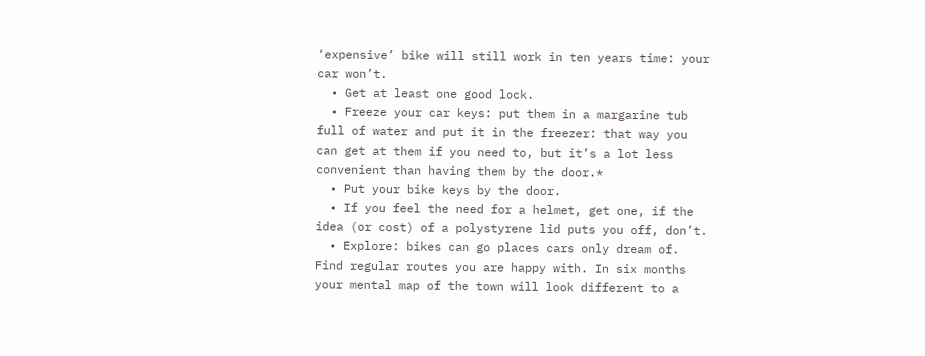‘expensive’ bike will still work in ten years time: your car won’t.
  • Get at least one good lock.
  • Freeze your car keys: put them in a margarine tub full of water and put it in the freezer: that way you can get at them if you need to, but it’s a lot less convenient than having them by the door.*
  • Put your bike keys by the door.
  • If you feel the need for a helmet, get one, if the idea (or cost) of a polystyrene lid puts you off, don’t.
  • Explore: bikes can go places cars only dream of. Find regular routes you are happy with. In six months your mental map of the town will look different to a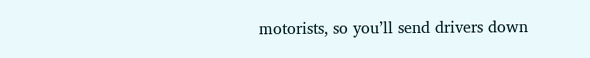motorists, so you’ll send drivers down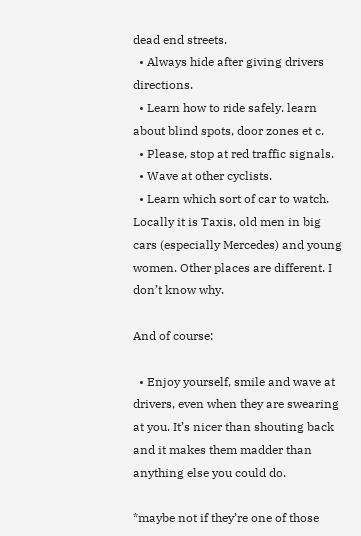dead end streets.
  • Always hide after giving drivers directions.
  • Learn how to ride safely. learn about blind spots, door zones et c.
  • Please, stop at red traffic signals.
  • Wave at other cyclists.
  • Learn which sort of car to watch. Locally it is Taxis, old men in big cars (especially Mercedes) and young women. Other places are different. I don’t know why.

And of course:

  • Enjoy yourself, smile and wave at drivers, even when they are swearing at you. It’s nicer than shouting back and it makes them madder than anything else you could do.

*maybe not if they’re one of those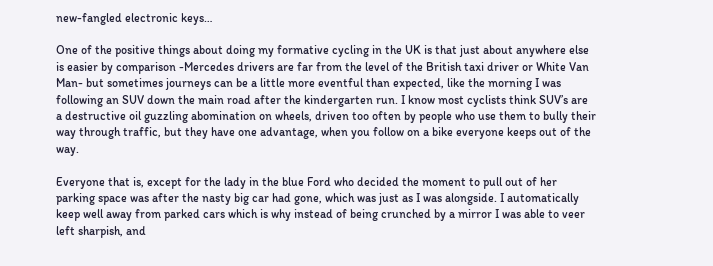new-fangled electronic keys…

One of the positive things about doing my formative cycling in the UK is that just about anywhere else is easier by comparison -Mercedes drivers are far from the level of the British taxi driver or White Van Man- but sometimes journeys can be a little more eventful than expected, like the morning I was following an SUV down the main road after the kindergarten run. I know most cyclists think SUV’s are a destructive oil guzzling abomination on wheels, driven too often by people who use them to bully their way through traffic, but they have one advantage, when you follow on a bike everyone keeps out of the way.

Everyone that is, except for the lady in the blue Ford who decided the moment to pull out of her parking space was after the nasty big car had gone, which was just as I was alongside. I automatically keep well away from parked cars which is why instead of being crunched by a mirror I was able to veer left sharpish, and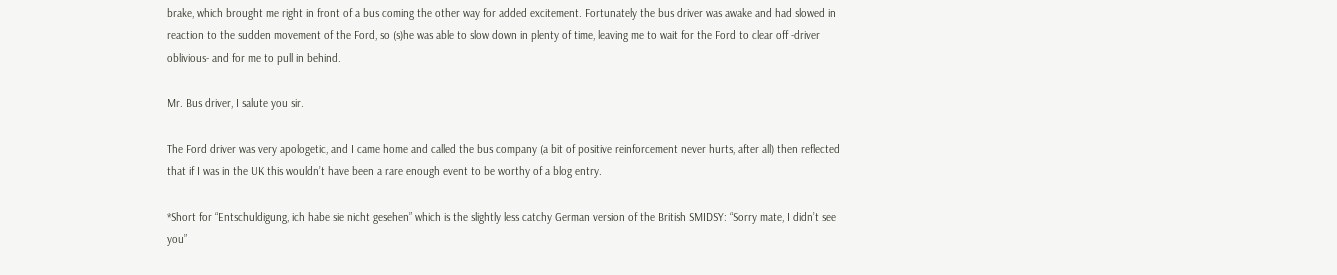brake, which brought me right in front of a bus coming the other way for added excitement. Fortunately the bus driver was awake and had slowed in reaction to the sudden movement of the Ford, so (s)he was able to slow down in plenty of time, leaving me to wait for the Ford to clear off -driver oblivious- and for me to pull in behind.

Mr. Bus driver, I salute you sir.

The Ford driver was very apologetic, and I came home and called the bus company (a bit of positive reinforcement never hurts, after all) then reflected that if I was in the UK this wouldn’t have been a rare enough event to be worthy of a blog entry.

*Short for “Entschuldigung, ich habe sie nicht gesehen” which is the slightly less catchy German version of the British SMIDSY: “Sorry mate, I didn’t see you”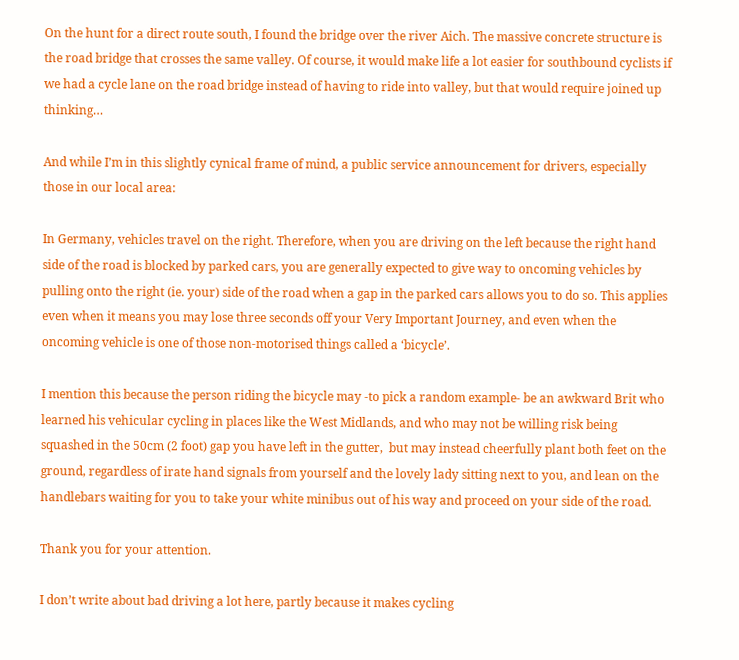On the hunt for a direct route south, I found the bridge over the river Aich. The massive concrete structure is the road bridge that crosses the same valley. Of course, it would make life a lot easier for southbound cyclists if we had a cycle lane on the road bridge instead of having to ride into valley, but that would require joined up thinking…

And while I’m in this slightly cynical frame of mind, a public service announcement for drivers, especially those in our local area:

In Germany, vehicles travel on the right. Therefore, when you are driving on the left because the right hand side of the road is blocked by parked cars, you are generally expected to give way to oncoming vehicles by pulling onto the right (ie. your) side of the road when a gap in the parked cars allows you to do so. This applies even when it means you may lose three seconds off your Very Important Journey, and even when the oncoming vehicle is one of those non-motorised things called a ‘bicycle’.

I mention this because the person riding the bicycle may -to pick a random example- be an awkward Brit who learned his vehicular cycling in places like the West Midlands, and who may not be willing risk being squashed in the 50cm (2 foot) gap you have left in the gutter,  but may instead cheerfully plant both feet on the ground, regardless of irate hand signals from yourself and the lovely lady sitting next to you, and lean on the handlebars waiting for you to take your white minibus out of his way and proceed on your side of the road.

Thank you for your attention.

I don’t write about bad driving a lot here, partly because it makes cycling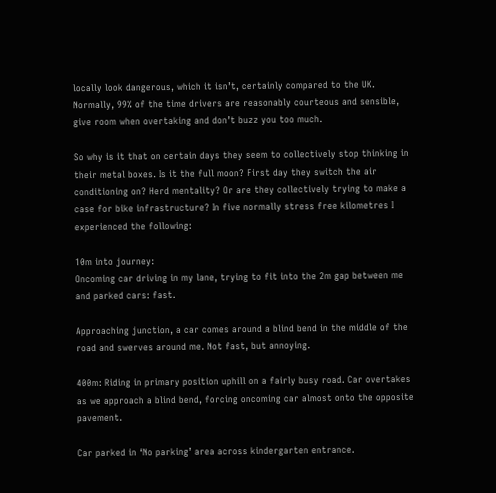locally look dangerous, which it isn’t, certainly compared to the UK. Normally, 99% of the time drivers are reasonably courteous and sensible,  give room when overtaking and don’t buzz you too much.

So why is it that on certain days they seem to collectively stop thinking in their metal boxes. Is it the full moon? First day they switch the air conditioning on? Herd mentality? Or are they collectively trying to make a case for bike infrastructure? In five normally stress free kilometres I experienced the following:

10m into journey:
Oncoming car driving in my lane, trying to fit into the 2m gap between me and parked cars: fast.

Approaching junction, a car comes around a blind bend in the middle of the road and swerves around me. Not fast, but annoying.

400m: Riding in primary position uphill on a fairly busy road. Car overtakes as we approach a blind bend, forcing oncoming car almost onto the opposite pavement.

Car parked in ‘No parking’ area across kindergarten entrance.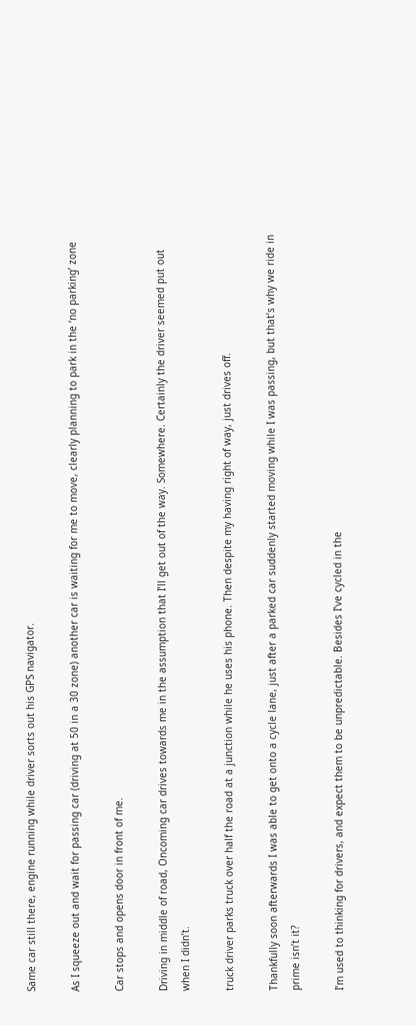Same car still there, engine running while driver sorts out his GPS navigator.

As I squeeze out and wait for passing car (driving at 50 in a 30 zone) another car is waiting for me to move, clearly planning to park in the ‘no parking’ zone

Car stops and opens door in front of me.

Driving in middle of road, Oncoming car drives towards me in the assumption that I’ll get out of the way. Somewhere. Certainly the driver seemed put out when I didn’t.

truck driver parks truck over half the road at a junction while he uses his phone. Then despite my having right of way, just drives off.

Thankfully soon afterwards I was able to get onto a cycle lane, just after a parked car suddenly started moving while I was passing, but that’s why we ride in prime isn’t it?

I’m used to thinking for drivers, and expect them to be unpredictable. Besides I’ve cycled in the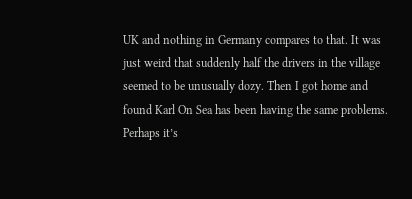UK and nothing in Germany compares to that. It was just weird that suddenly half the drivers in the village seemed to be unusually dozy. Then I got home and found Karl On Sea has been having the same problems. Perhaps it’s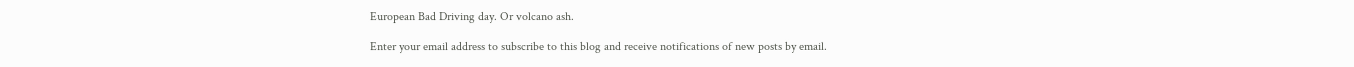European Bad Driving day. Or volcano ash.

Enter your email address to subscribe to this blog and receive notifications of new posts by email.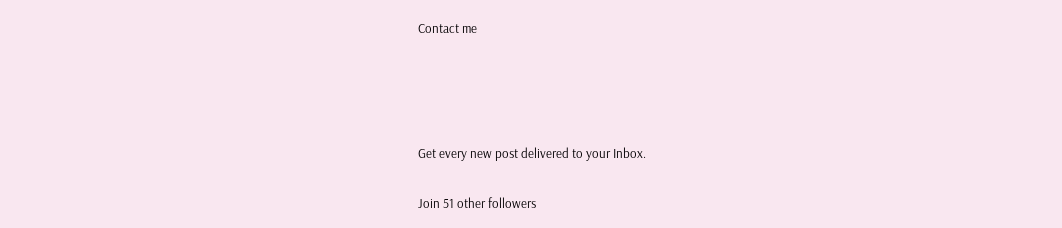Contact me




Get every new post delivered to your Inbox.

Join 51 other followers